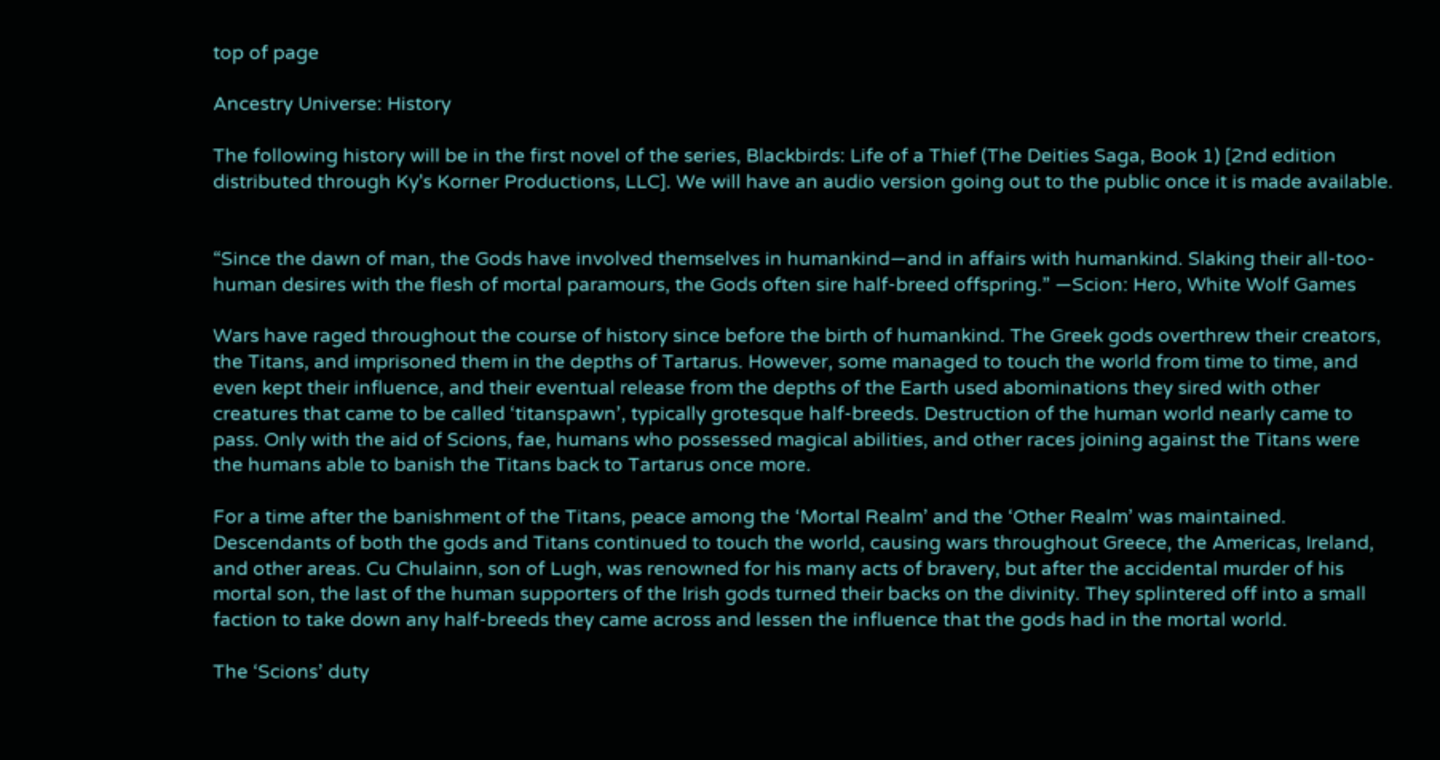top of page

Ancestry Universe: History

The following history will be in the first novel of the series, Blackbirds: Life of a Thief (The Deities Saga, Book 1) [2nd edition distributed through Ky's Korner Productions, LLC]. We will have an audio version going out to the public once it is made available.


“Since the dawn of man, the Gods have involved themselves in humankind—and in affairs with humankind. Slaking their all-too-human desires with the flesh of mortal paramours, the Gods often sire half-breed offspring.” —Scion: Hero, White Wolf Games

Wars have raged throughout the course of history since before the birth of humankind. The Greek gods overthrew their creators, the Titans, and imprisoned them in the depths of Tartarus. However, some managed to touch the world from time to time, and even kept their influence, and their eventual release from the depths of the Earth used abominations they sired with other creatures that came to be called ‘titanspawn’, typically grotesque half-breeds. Destruction of the human world nearly came to pass. Only with the aid of Scions, fae, humans who possessed magical abilities, and other races joining against the Titans were the humans able to banish the Titans back to Tartarus once more.

For a time after the banishment of the Titans, peace among the ‘Mortal Realm’ and the ‘Other Realm’ was maintained. Descendants of both the gods and Titans continued to touch the world, causing wars throughout Greece, the Americas, Ireland, and other areas. Cu Chulainn, son of Lugh, was renowned for his many acts of bravery, but after the accidental murder of his mortal son, the last of the human supporters of the Irish gods turned their backs on the divinity. They splintered off into a small faction to take down any half-breeds they came across and lessen the influence that the gods had in the mortal world.

The ‘Scions’ duty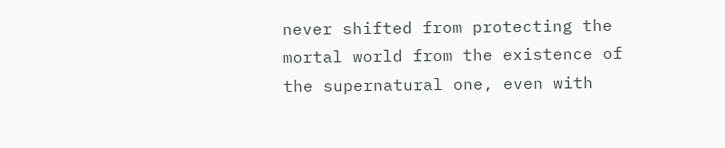never shifted from protecting the mortal world from the existence of the supernatural one, even with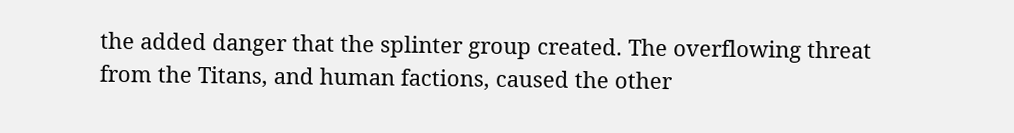the added danger that the splinter group created. The overflowing threat from the Titans, and human factions, caused the other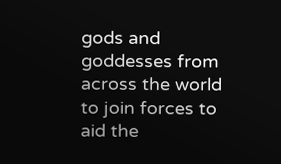gods and goddesses from across the world to join forces to aid the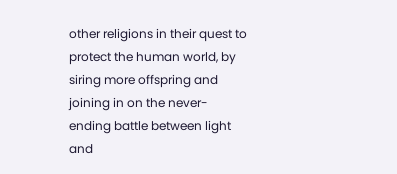other religions in their quest to protect the human world, by siring more offspring and joining in on the never-ending battle between light and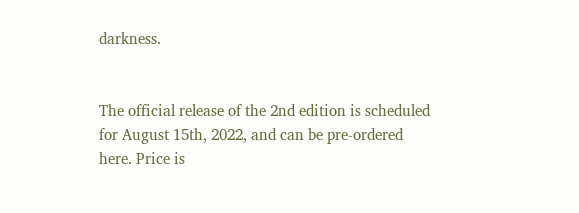darkness.


The official release of the 2nd edition is scheduled for August 15th, 2022, and can be pre-ordered here. Price is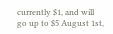currently $1, and will go up to $5 August 1st,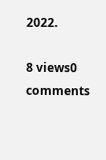2022.

8 views0 comments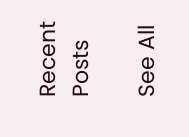Recent Posts

See All